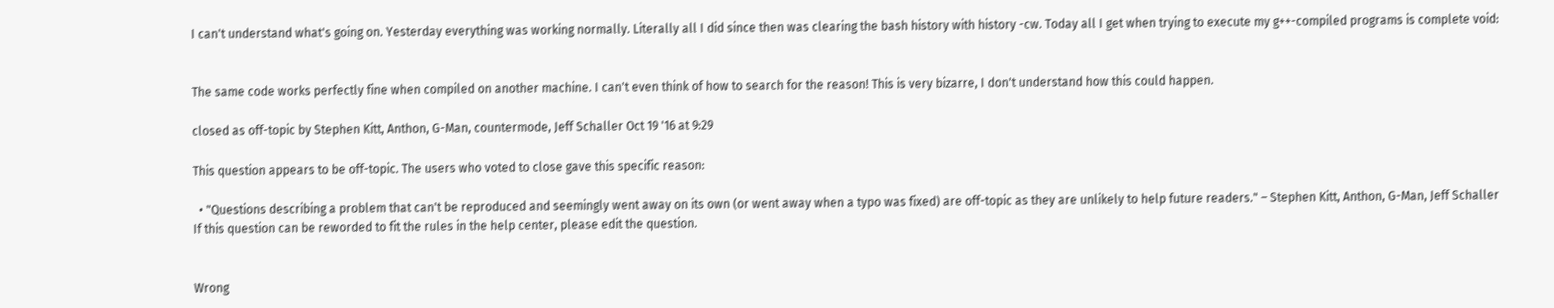I can't understand what's going on. Yesterday everything was working normally. Literally all I did since then was clearing the bash history with history -cw. Today all I get when trying to execute my g++-compiled programs is complete void:


The same code works perfectly fine when compiled on another machine. I can't even think of how to search for the reason! This is very bizarre, I don't understand how this could happen.

closed as off-topic by Stephen Kitt, Anthon, G-Man, countermode, Jeff Schaller Oct 19 '16 at 9:29

This question appears to be off-topic. The users who voted to close gave this specific reason:

  • "Questions describing a problem that can't be reproduced and seemingly went away on its own (or went away when a typo was fixed) are off-topic as they are unlikely to help future readers." – Stephen Kitt, Anthon, G-Man, Jeff Schaller
If this question can be reworded to fit the rules in the help center, please edit the question.


Wrong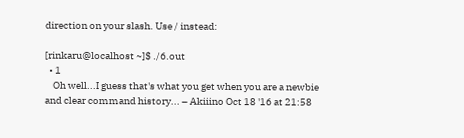direction on your slash. Use / instead:

[rinkaru@localhost ~]$ ./6.out
  • 1
    Oh well...I guess that's what you get when you are a newbie and clear command history... – Akiiino Oct 18 '16 at 21:58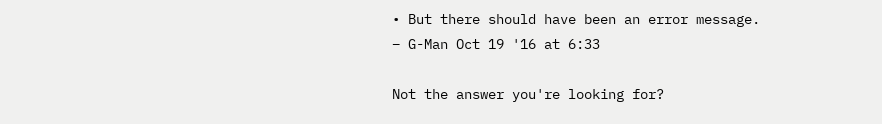• But there should have been an error message. – G-Man Oct 19 '16 at 6:33

Not the answer you're looking for?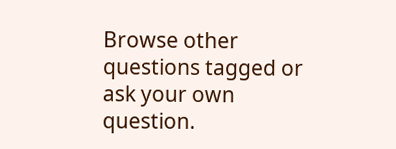Browse other questions tagged or ask your own question.